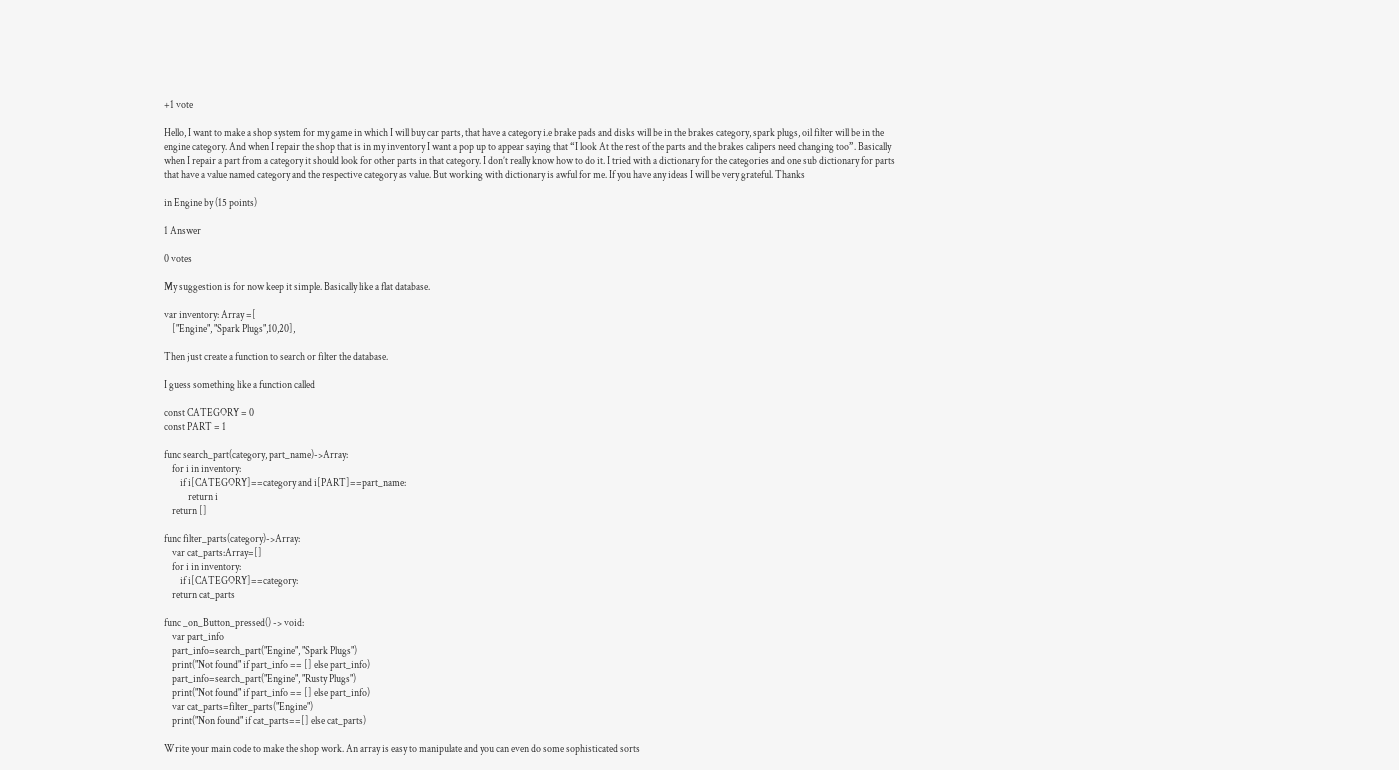+1 vote

Hello, I want to make a shop system for my game in which I will buy car parts, that have a category i.e brake pads and disks will be in the brakes category, spark plugs, oil filter will be in the engine category. And when I repair the shop that is in my inventory I want a pop up to appear saying that “I look At the rest of the parts and the brakes calipers need changing too”. Basically when I repair a part from a category it should look for other parts in that category. I don’t really know how to do it. I tried with a dictionary for the categories and one sub dictionary for parts that have a value named category and the respective category as value. But working with dictionary is awful for me. If you have any ideas I will be very grateful. Thanks

in Engine by (15 points)

1 Answer

0 votes

My suggestion is for now keep it simple. Basically like a flat database.

var inventory: Array =[
    ["Engine", "Spark Plugs",10,20],

Then just create a function to search or filter the database.

I guess something like a function called

const CATEGORY = 0
const PART = 1

func search_part(category, part_name)->Array:
    for i in inventory:
        if i[CATEGORY]==category and i[PART]==part_name:
            return i
    return []

func filter_parts(category)->Array:
    var cat_parts:Array=[]
    for i in inventory:
        if i[CATEGORY]==category:
    return cat_parts

func _on_Button_pressed() -> void:
    var part_info
    part_info=search_part("Engine", "Spark Plugs")
    print("Not found" if part_info == [] else part_info)
    part_info=search_part("Engine", "Rusty Plugs")
    print("Not found" if part_info == [] else part_info)
    var cat_parts=filter_parts("Engine")
    print("Non found" if cat_parts==[] else cat_parts)

Write your main code to make the shop work. An array is easy to manipulate and you can even do some sophisticated sorts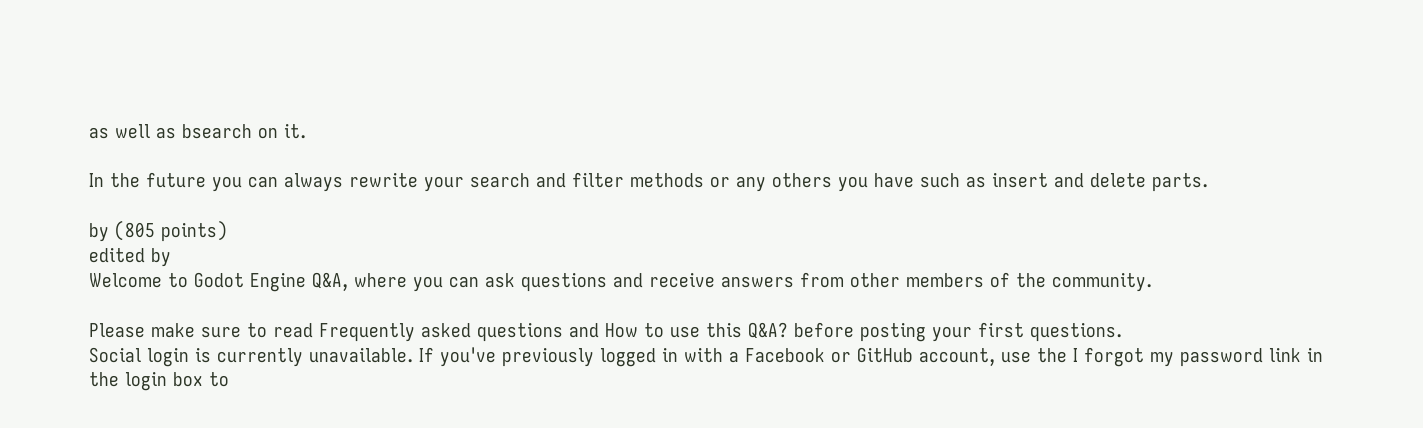as well as bsearch on it.

In the future you can always rewrite your search and filter methods or any others you have such as insert and delete parts.

by (805 points)
edited by
Welcome to Godot Engine Q&A, where you can ask questions and receive answers from other members of the community.

Please make sure to read Frequently asked questions and How to use this Q&A? before posting your first questions.
Social login is currently unavailable. If you've previously logged in with a Facebook or GitHub account, use the I forgot my password link in the login box to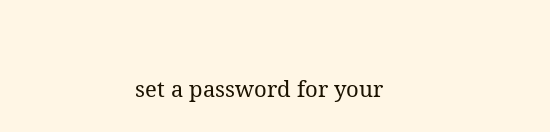set a password for your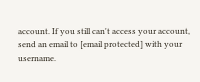account. If you still can't access your account, send an email to [email protected] with your username.